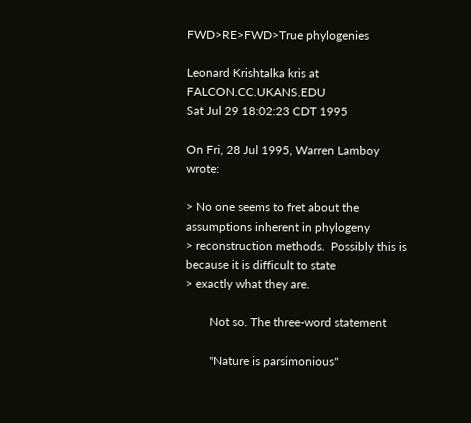FWD>RE>FWD>True phylogenies

Leonard Krishtalka kris at FALCON.CC.UKANS.EDU
Sat Jul 29 18:02:23 CDT 1995

On Fri, 28 Jul 1995, Warren Lamboy wrote:

> No one seems to fret about the assumptions inherent in phylogeny
> reconstruction methods.  Possibly this is because it is difficult to state
> exactly what they are.

        Not so. The three-word statement

        "Nature is parsimonious"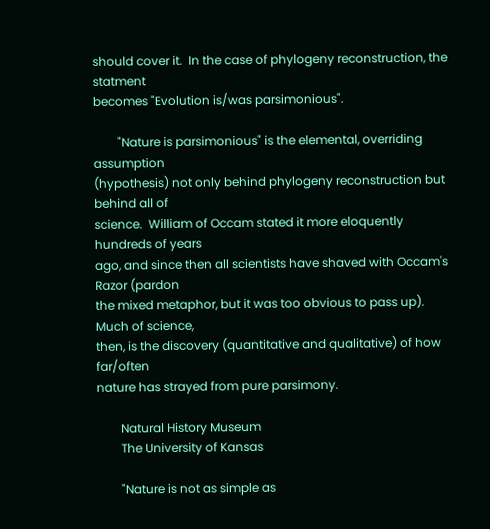should cover it.  In the case of phylogeny reconstruction, the statment
becomes "Evolution is/was parsimonious".

        "Nature is parsimonious" is the elemental, overriding assumption
(hypothesis) not only behind phylogeny reconstruction but behind all of
science.  William of Occam stated it more eloquently hundreds of years
ago, and since then all scientists have shaved with Occam's Razor (pardon
the mixed metaphor, but it was too obvious to pass up).  Much of science,
then, is the discovery (quantitative and qualitative) of how far/often
nature has strayed from pure parsimony.

        Natural History Museum
        The University of Kansas

        "Nature is not as simple as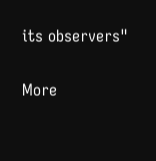its observers"

More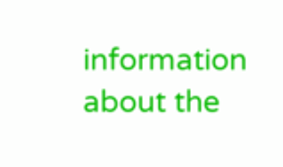information about the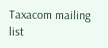Taxacom mailing list